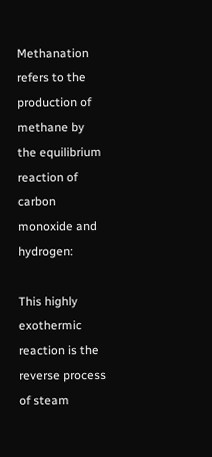Methanation refers to the production of methane by the equilibrium reaction of carbon monoxide and hydrogen:

This highly exothermic reaction is the reverse process of steam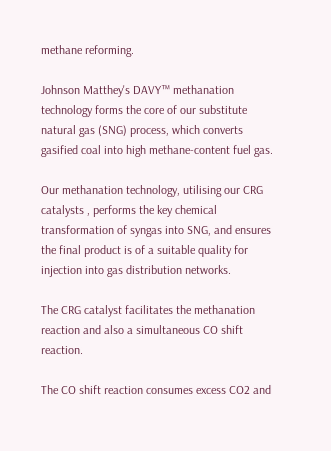methane reforming.

Johnson Matthey's DAVY™ methanation technology forms the core of our substitute natural gas (SNG) process, which converts gasified coal into high methane-content fuel gas.

Our methanation technology, utilising our CRG catalysts , performs the key chemical transformation of syngas into SNG, and ensures the final product is of a suitable quality for injection into gas distribution networks.

The CRG catalyst facilitates the methanation reaction and also a simultaneous CO shift reaction.

The CO shift reaction consumes excess CO2 and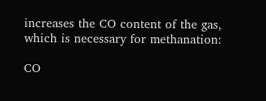increases the CO content of the gas, which is necessary for methanation:

CO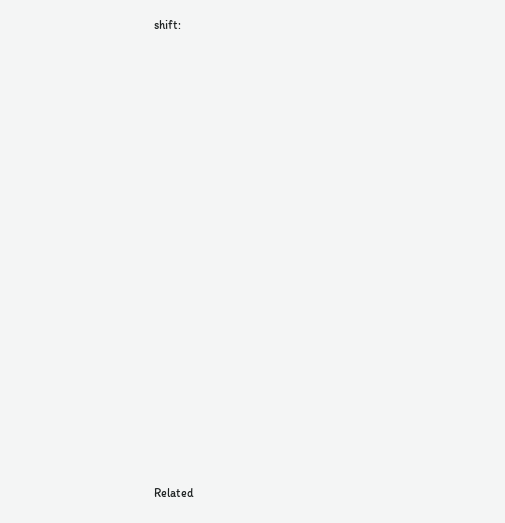shift:

























Related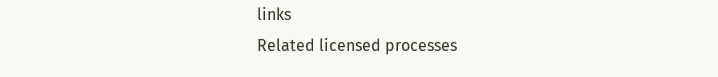links
Related licensed processes